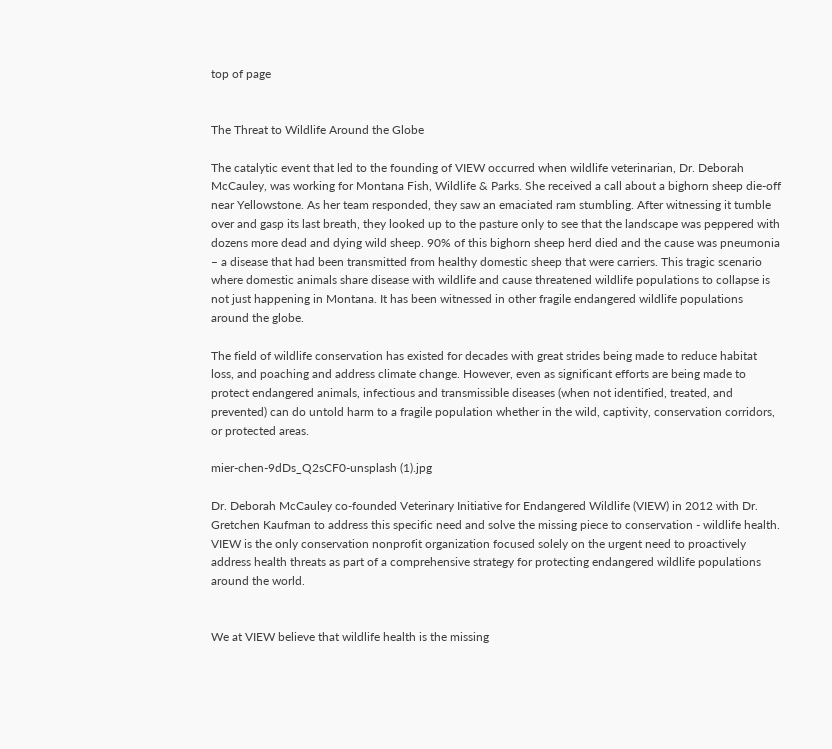top of page


The Threat to Wildlife Around the Globe

The catalytic event that led to the founding of VIEW occurred when wildlife veterinarian, Dr. Deborah McCauley, was working for Montana Fish, Wildlife & Parks. She received a call about a bighorn sheep die-off near Yellowstone. As her team responded, they saw an emaciated ram stumbling. After witnessing it tumble over and gasp its last breath, they looked up to the pasture only to see that the landscape was peppered with dozens more dead and dying wild sheep. 90% of this bighorn sheep herd died and the cause was pneumonia – a disease that had been transmitted from healthy domestic sheep that were carriers. This tragic scenario where domestic animals share disease with wildlife and cause threatened wildlife populations to collapse is not just happening in Montana. It has been witnessed in other fragile endangered wildlife populations around the globe.

The field of wildlife conservation has existed for decades with great strides being made to reduce habitat loss, and poaching and address climate change. However, even as significant efforts are being made to protect endangered animals, infectious and transmissible diseases (when not identified, treated, and prevented) can do untold harm to a fragile population whether in the wild, captivity, conservation corridors, or protected areas.

mier-chen-9dDs_Q2sCF0-unsplash (1).jpg

Dr. Deborah McCauley co-founded Veterinary Initiative for Endangered Wildlife (VIEW) in 2012 with Dr. Gretchen Kaufman to address this specific need and solve the missing piece to conservation - wildlife health. VIEW is the only conservation nonprofit organization focused solely on the urgent need to proactively address health threats as part of a comprehensive strategy for protecting endangered wildlife populations around the world.


We at VIEW believe that wildlife health is the missing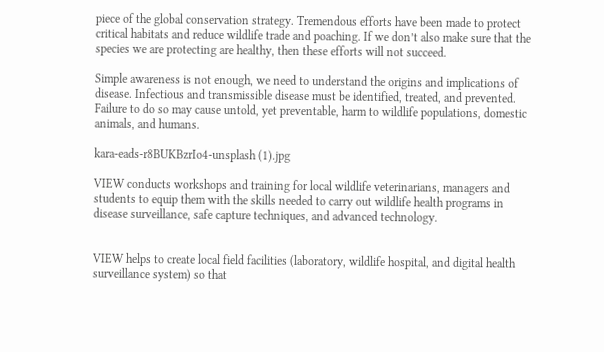piece of the global conservation strategy. Tremendous efforts have been made to protect critical habitats and reduce wildlife trade and poaching. If we don’t also make sure that the species we are protecting are healthy, then these efforts will not succeed.

Simple awareness is not enough, we need to understand the origins and implications of disease. Infectious and transmissible disease must be identified, treated, and prevented. Failure to do so may cause untold, yet preventable, harm to wildlife populations, domestic animals, and humans.

kara-eads-r8BUKBzrIo4-unsplash (1).jpg

VIEW conducts workshops and training for local wildlife veterinarians, managers and students to equip them with the skills needed to carry out wildlife health programs in disease surveillance, safe capture techniques, and advanced technology.


VIEW helps to create local field facilities (laboratory, wildlife hospital, and digital health surveillance system) so that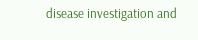disease investigation and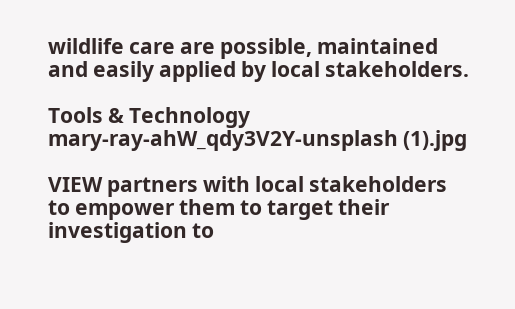wildlife care are possible, maintained and easily applied by local stakeholders.

Tools & Technology
mary-ray-ahW_qdy3V2Y-unsplash (1).jpg

VIEW partners with local stakeholders to empower them to target their investigation to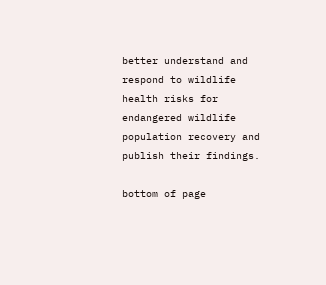better understand and respond to wildlife health risks for endangered wildlife population recovery and publish their findings.

bottom of page